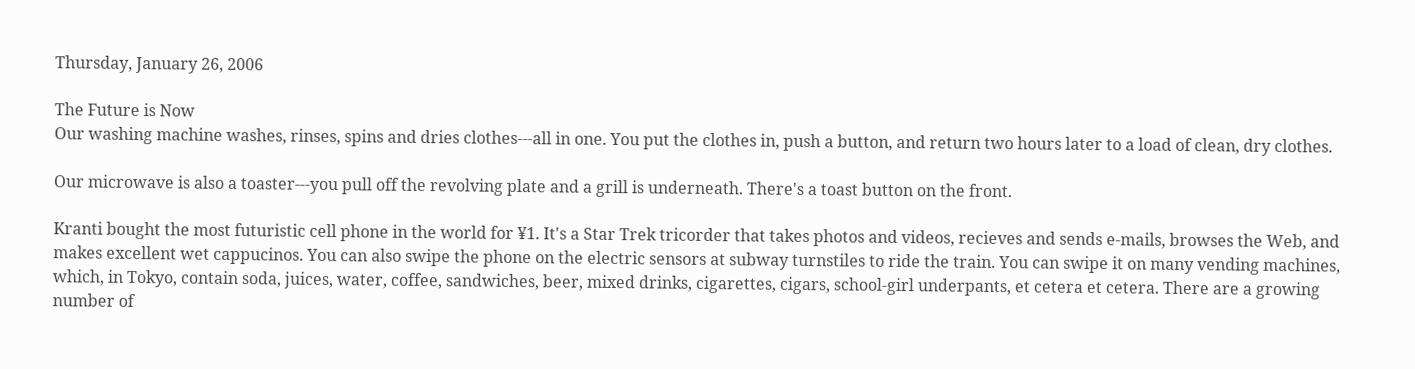Thursday, January 26, 2006

The Future is Now
Our washing machine washes, rinses, spins and dries clothes---all in one. You put the clothes in, push a button, and return two hours later to a load of clean, dry clothes.

Our microwave is also a toaster---you pull off the revolving plate and a grill is underneath. There's a toast button on the front.

Kranti bought the most futuristic cell phone in the world for ¥1. It's a Star Trek tricorder that takes photos and videos, recieves and sends e-mails, browses the Web, and makes excellent wet cappucinos. You can also swipe the phone on the electric sensors at subway turnstiles to ride the train. You can swipe it on many vending machines, which, in Tokyo, contain soda, juices, water, coffee, sandwiches, beer, mixed drinks, cigarettes, cigars, school-girl underpants, et cetera et cetera. There are a growing number of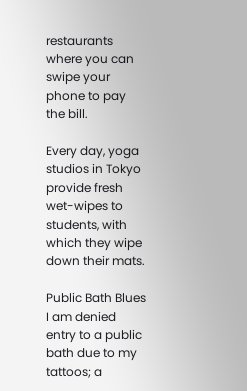restaurants where you can swipe your phone to pay the bill.

Every day, yoga studios in Tokyo provide fresh wet-wipes to students, with which they wipe down their mats.

Public Bath Blues
I am denied entry to a public bath due to my tattoos; a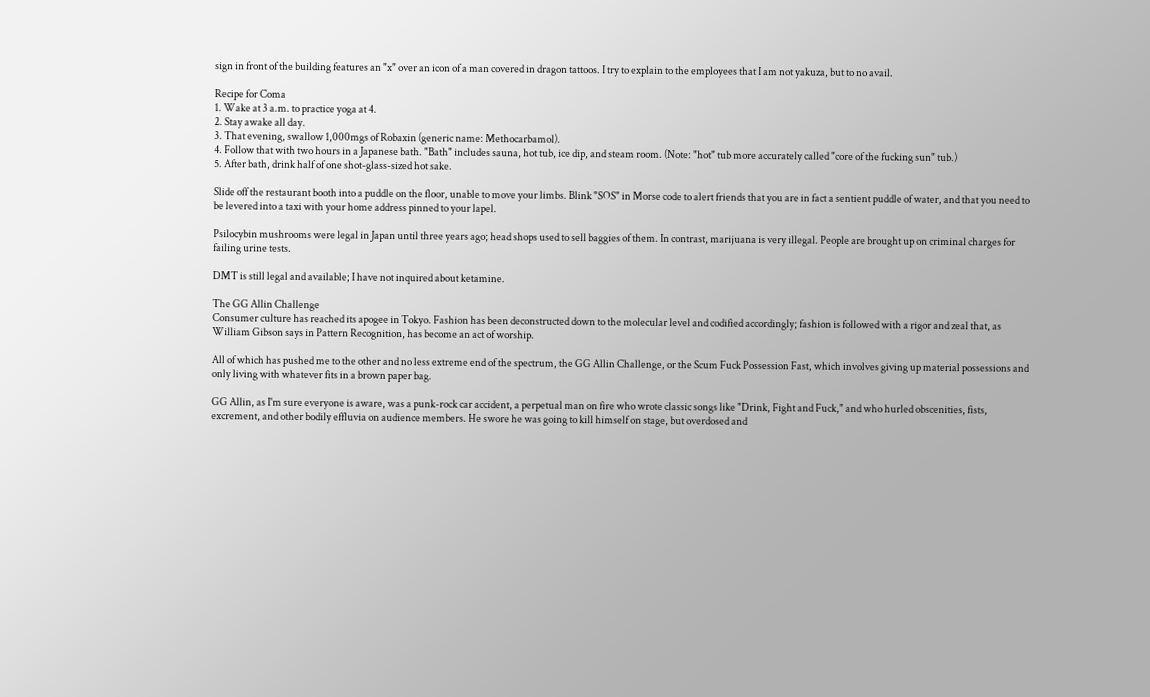sign in front of the building features an "x" over an icon of a man covered in dragon tattoos. I try to explain to the employees that I am not yakuza, but to no avail.

Recipe for Coma
1. Wake at 3 a.m. to practice yoga at 4.
2. Stay awake all day.
3. That evening, swallow 1,000mgs of Robaxin (generic name: Methocarbamol).
4. Follow that with two hours in a Japanese bath. "Bath" includes sauna, hot tub, ice dip, and steam room. (Note: "hot" tub more accurately called "core of the fucking sun" tub.)
5. After bath, drink half of one shot-glass-sized hot sake.

Slide off the restaurant booth into a puddle on the floor, unable to move your limbs. Blink "SOS" in Morse code to alert friends that you are in fact a sentient puddle of water, and that you need to be levered into a taxi with your home address pinned to your lapel.

Psilocybin mushrooms were legal in Japan until three years ago; head shops used to sell baggies of them. In contrast, marijuana is very illegal. People are brought up on criminal charges for failing urine tests.

DMT is still legal and available; I have not inquired about ketamine.

The GG Allin Challenge
Consumer culture has reached its apogee in Tokyo. Fashion has been deconstructed down to the molecular level and codified accordingly; fashion is followed with a rigor and zeal that, as William Gibson says in Pattern Recognition, has become an act of worship.

All of which has pushed me to the other and no less extreme end of the spectrum, the GG Allin Challenge, or the Scum Fuck Possession Fast, which involves giving up material possessions and only living with whatever fits in a brown paper bag.

GG Allin, as I'm sure everyone is aware, was a punk-rock car accident, a perpetual man on fire who wrote classic songs like "Drink, Fight and Fuck," and who hurled obscenities, fists, excrement, and other bodily effluvia on audience members. He swore he was going to kill himself on stage, but overdosed and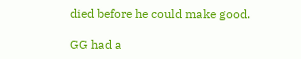died before he could make good.

GG had a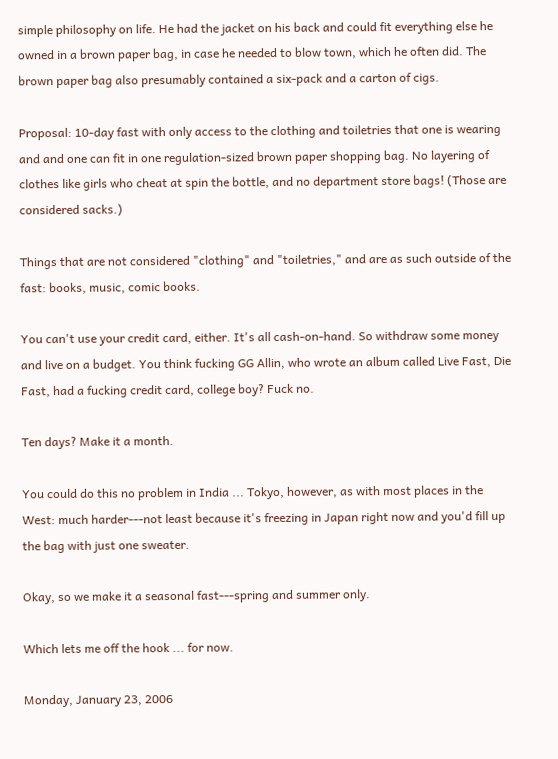simple philosophy on life. He had the jacket on his back and could fit everything else he owned in a brown paper bag, in case he needed to blow town, which he often did. The brown paper bag also presumably contained a six-pack and a carton of cigs.

Proposal: 10-day fast with only access to the clothing and toiletries that one is wearing and and one can fit in one regulation-sized brown paper shopping bag. No layering of clothes like girls who cheat at spin the bottle, and no department store bags! (Those are considered sacks.)

Things that are not considered "clothing" and "toiletries," and are as such outside of the fast: books, music, comic books.

You can't use your credit card, either. It's all cash-on-hand. So withdraw some money and live on a budget. You think fucking GG Allin, who wrote an album called Live Fast, Die Fast, had a fucking credit card, college boy? Fuck no.

Ten days? Make it a month.

You could do this no problem in India ... Tokyo, however, as with most places in the West: much harder---not least because it's freezing in Japan right now and you'd fill up the bag with just one sweater.

Okay, so we make it a seasonal fast---spring and summer only.

Which lets me off the hook ... for now.

Monday, January 23, 2006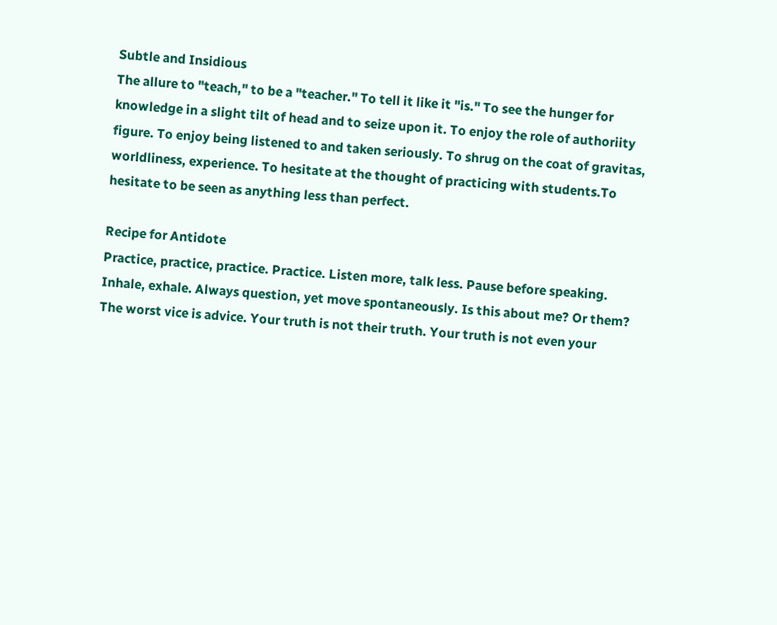Subtle and Insidious
The allure to "teach," to be a "teacher." To tell it like it "is." To see the hunger for knowledge in a slight tilt of head and to seize upon it. To enjoy the role of authoriity figure. To enjoy being listened to and taken seriously. To shrug on the coat of gravitas, worldliness, experience. To hesitate at the thought of practicing with students.To hesitate to be seen as anything less than perfect.

Recipe for Antidote
Practice, practice, practice. Practice. Listen more, talk less. Pause before speaking. Inhale, exhale. Always question, yet move spontaneously. Is this about me? Or them? The worst vice is advice. Your truth is not their truth. Your truth is not even your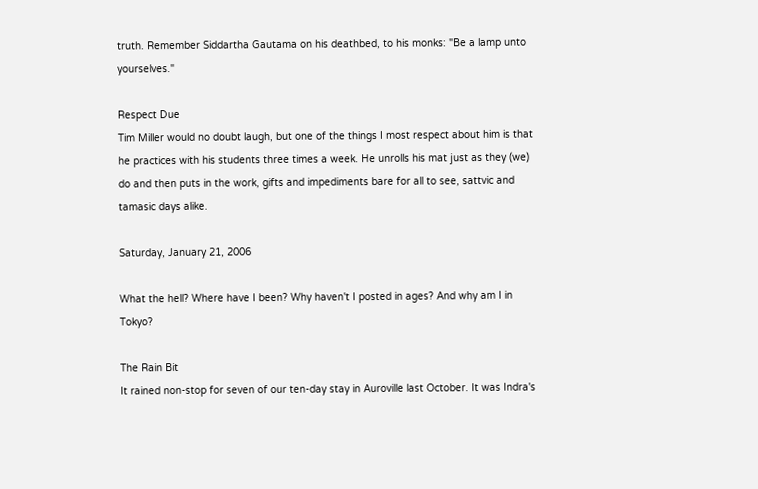truth. Remember Siddartha Gautama on his deathbed, to his monks: "Be a lamp unto yourselves."

Respect Due
Tim Miller would no doubt laugh, but one of the things I most respect about him is that he practices with his students three times a week. He unrolls his mat just as they (we) do and then puts in the work, gifts and impediments bare for all to see, sattvic and tamasic days alike.

Saturday, January 21, 2006

What the hell? Where have I been? Why haven't I posted in ages? And why am I in Tokyo?

The Rain Bit
It rained non-stop for seven of our ten-day stay in Auroville last October. It was Indra's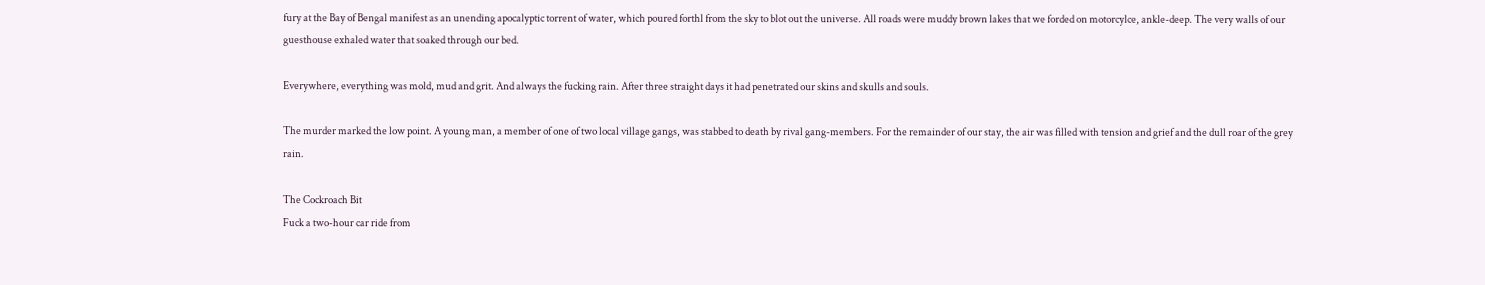fury at the Bay of Bengal manifest as an unending apocalyptic torrent of water, which poured forthl from the sky to blot out the universe. All roads were muddy brown lakes that we forded on motorcylce, ankle-deep. The very walls of our guesthouse exhaled water that soaked through our bed.

Everywhere, everything was mold, mud and grit. And always the fucking rain. After three straight days it had penetrated our skins and skulls and souls.

The murder marked the low point. A young man, a member of one of two local village gangs, was stabbed to death by rival gang-members. For the remainder of our stay, the air was filled with tension and grief and the dull roar of the grey rain.

The Cockroach Bit
Fuck a two-hour car ride from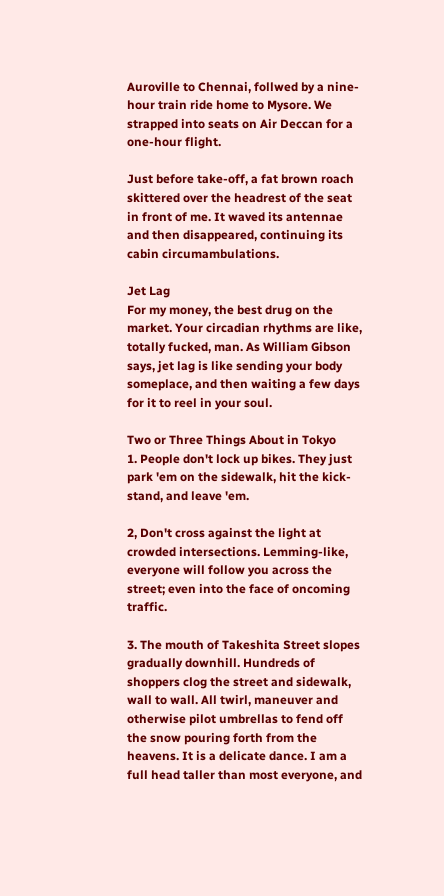Auroville to Chennai, follwed by a nine-hour train ride home to Mysore. We strapped into seats on Air Deccan for a one-hour flight.

Just before take-off, a fat brown roach skittered over the headrest of the seat in front of me. It waved its antennae and then disappeared, continuing its cabin circumambulations.

Jet Lag
For my money, the best drug on the market. Your circadian rhythms are like, totally fucked, man. As William Gibson says, jet lag is like sending your body someplace, and then waiting a few days for it to reel in your soul.

Two or Three Things About in Tokyo
1. People don't lock up bikes. They just park 'em on the sidewalk, hit the kick-stand, and leave 'em.

2, Don't cross against the light at crowded intersections. Lemming-like, everyone will follow you across the street; even into the face of oncoming traffic.

3. The mouth of Takeshita Street slopes gradually downhill. Hundreds of shoppers clog the street and sidewalk, wall to wall. All twirl, maneuver and otherwise pilot umbrellas to fend off the snow pouring forth from the heavens. It is a delicate dance. I am a full head taller than most everyone, and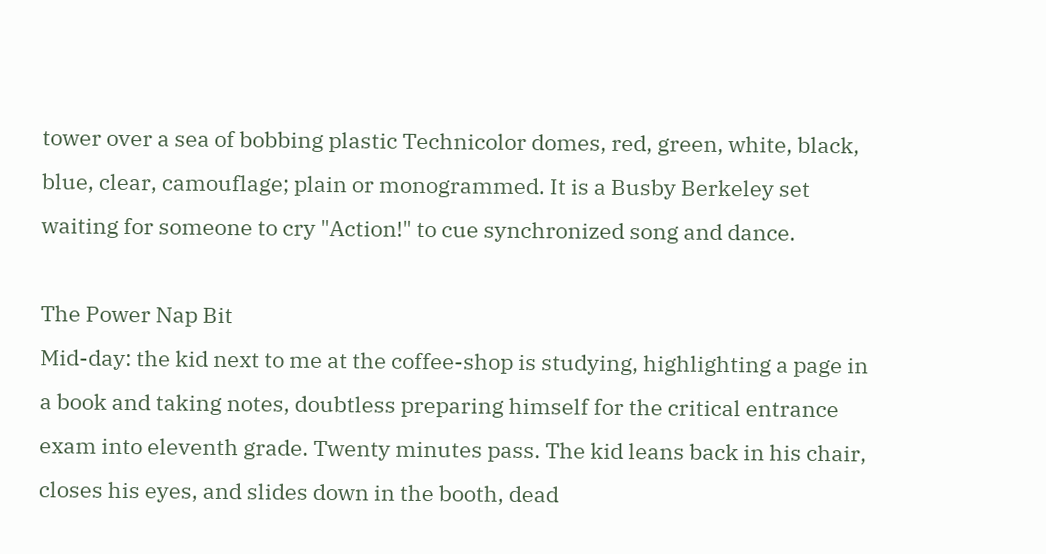tower over a sea of bobbing plastic Technicolor domes, red, green, white, black, blue, clear, camouflage; plain or monogrammed. It is a Busby Berkeley set waiting for someone to cry "Action!" to cue synchronized song and dance.

The Power Nap Bit
Mid-day: the kid next to me at the coffee-shop is studying, highlighting a page in a book and taking notes, doubtless preparing himself for the critical entrance exam into eleventh grade. Twenty minutes pass. The kid leans back in his chair, closes his eyes, and slides down in the booth, dead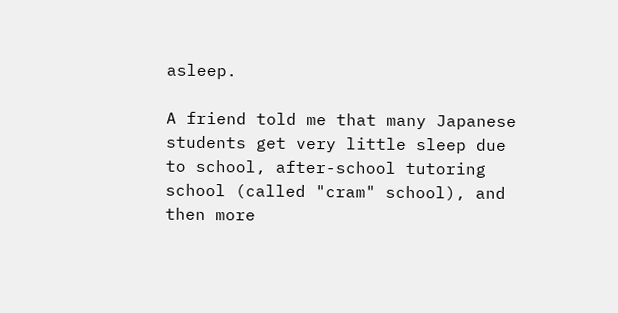asleep.

A friend told me that many Japanese students get very little sleep due to school, after-school tutoring school (called "cram" school), and then more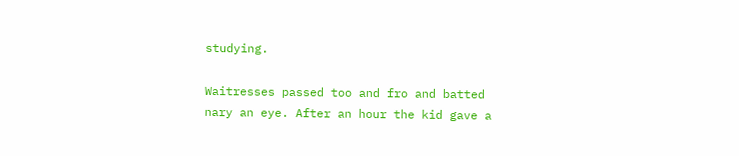studying.

Waitresses passed too and fro and batted nary an eye. After an hour the kid gave a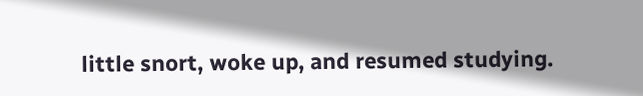little snort, woke up, and resumed studying.